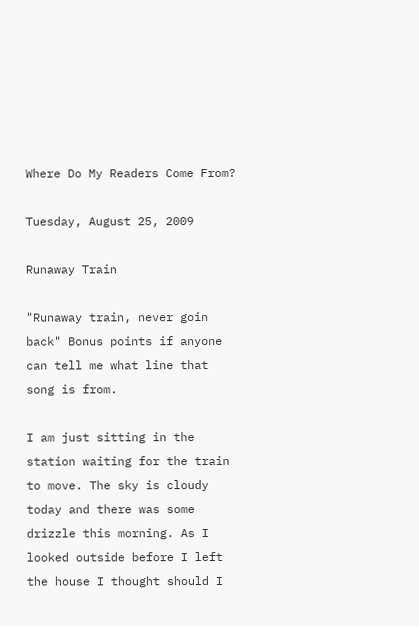Where Do My Readers Come From?

Tuesday, August 25, 2009

Runaway Train

"Runaway train, never goin back" Bonus points if anyone can tell me what line that song is from.

I am just sitting in the station waiting for the train to move. The sky is cloudy today and there was some drizzle this morning. As I looked outside before I left the house I thought should I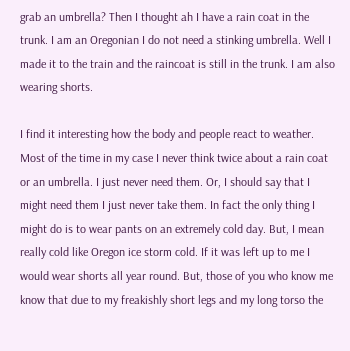grab an umbrella? Then I thought ah I have a rain coat in the trunk. I am an Oregonian I do not need a stinking umbrella. Well I made it to the train and the raincoat is still in the trunk. I am also wearing shorts.

I find it interesting how the body and people react to weather. Most of the time in my case I never think twice about a rain coat or an umbrella. I just never need them. Or, I should say that I might need them I just never take them. In fact the only thing I might do is to wear pants on an extremely cold day. But, I mean really cold like Oregon ice storm cold. If it was left up to me I would wear shorts all year round. But, those of you who know me know that due to my freakishly short legs and my long torso the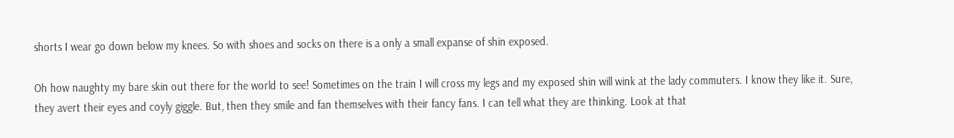shorts I wear go down below my knees. So with shoes and socks on there is a only a small expanse of shin exposed.

Oh how naughty my bare skin out there for the world to see! Sometimes on the train I will cross my legs and my exposed shin will wink at the lady commuters. I know they like it. Sure, they avert their eyes and coyly giggle. But, then they smile and fan themselves with their fancy fans. I can tell what they are thinking. Look at that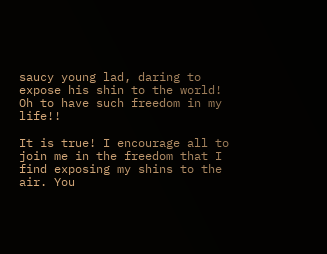saucy young lad, daring to expose his shin to the world! Oh to have such freedom in my life!!

It is true! I encourage all to join me in the freedom that I find exposing my shins to the air. You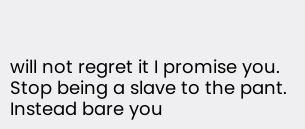will not regret it I promise you. Stop being a slave to the pant. Instead bare you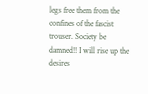legs free them from the confines of the fascist trouser. Society be damned!! I will rise up the desires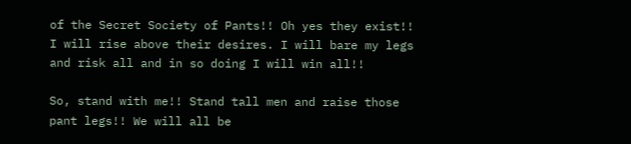of the Secret Society of Pants!! Oh yes they exist!! I will rise above their desires. I will bare my legs and risk all and in so doing I will win all!!

So, stand with me!! Stand tall men and raise those pant legs!! We will all be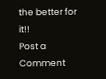the better for it!!
Post a Comment